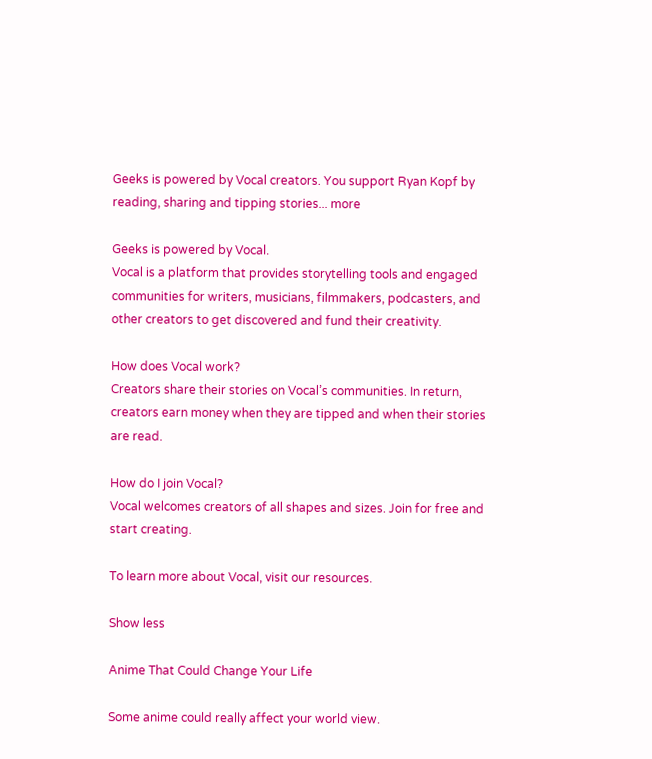Geeks is powered by Vocal creators. You support Ryan Kopf by reading, sharing and tipping stories... more

Geeks is powered by Vocal.
Vocal is a platform that provides storytelling tools and engaged communities for writers, musicians, filmmakers, podcasters, and other creators to get discovered and fund their creativity.

How does Vocal work?
Creators share their stories on Vocal’s communities. In return, creators earn money when they are tipped and when their stories are read.

How do I join Vocal?
Vocal welcomes creators of all shapes and sizes. Join for free and start creating.

To learn more about Vocal, visit our resources.

Show less

Anime That Could Change Your Life

Some anime could really affect your world view.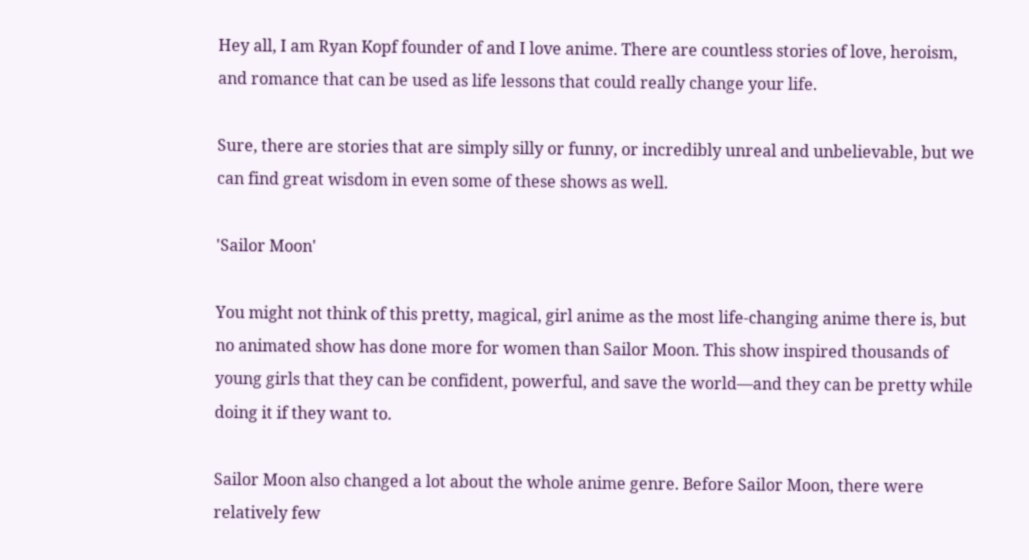Hey all, I am Ryan Kopf founder of and I love anime. There are countless stories of love, heroism, and romance that can be used as life lessons that could really change your life.

Sure, there are stories that are simply silly or funny, or incredibly unreal and unbelievable, but we can find great wisdom in even some of these shows as well.

'Sailor Moon'

You might not think of this pretty, magical, girl anime as the most life-changing anime there is, but no animated show has done more for women than Sailor Moon. This show inspired thousands of young girls that they can be confident, powerful, and save the world—and they can be pretty while doing it if they want to.

Sailor Moon also changed a lot about the whole anime genre. Before Sailor Moon, there were relatively few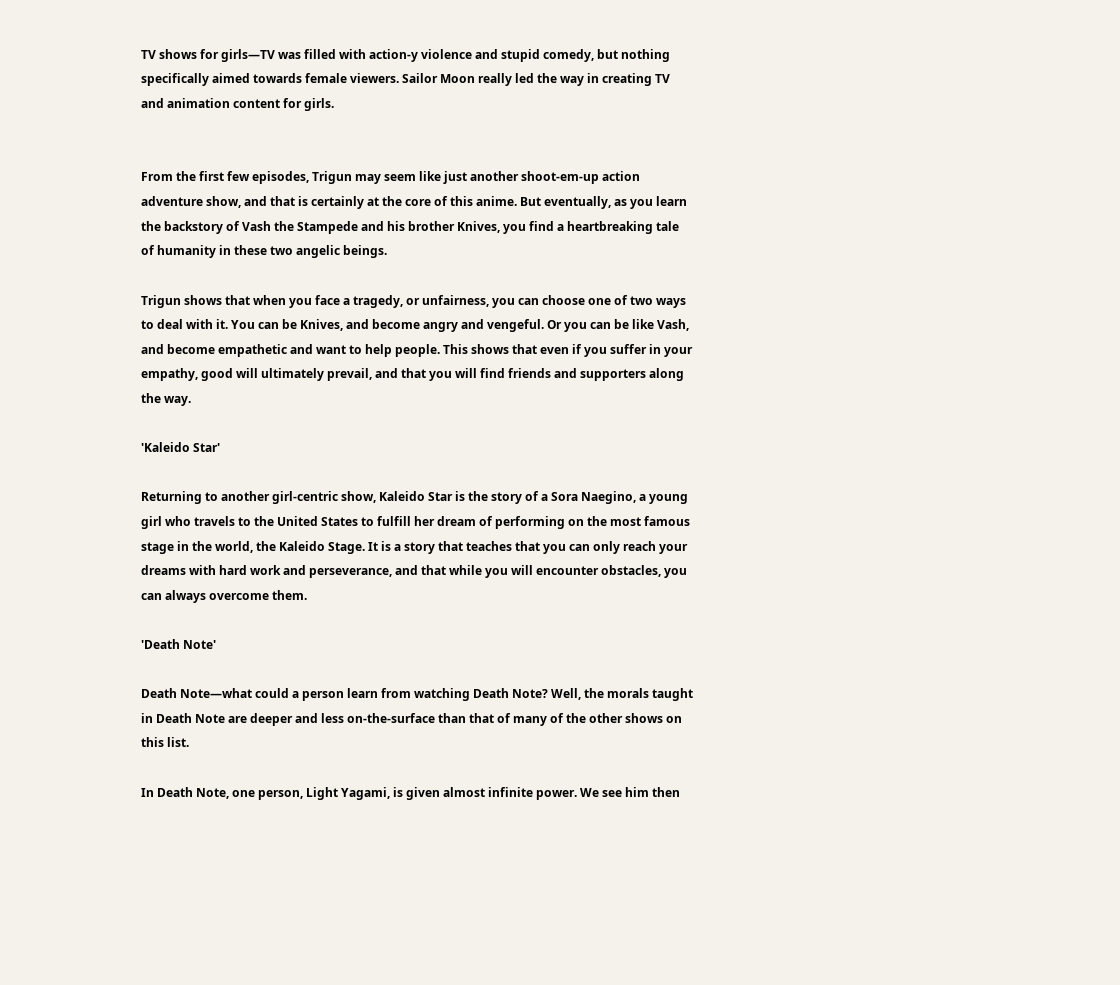TV shows for girls—TV was filled with action-y violence and stupid comedy, but nothing specifically aimed towards female viewers. Sailor Moon really led the way in creating TV and animation content for girls.


From the first few episodes, Trigun may seem like just another shoot-em-up action adventure show, and that is certainly at the core of this anime. But eventually, as you learn the backstory of Vash the Stampede and his brother Knives, you find a heartbreaking tale of humanity in these two angelic beings.

Trigun shows that when you face a tragedy, or unfairness, you can choose one of two ways to deal with it. You can be Knives, and become angry and vengeful. Or you can be like Vash, and become empathetic and want to help people. This shows that even if you suffer in your empathy, good will ultimately prevail, and that you will find friends and supporters along the way.

'Kaleido Star'

Returning to another girl-centric show, Kaleido Star is the story of a Sora Naegino, a young girl who travels to the United States to fulfill her dream of performing on the most famous stage in the world, the Kaleido Stage. It is a story that teaches that you can only reach your dreams with hard work and perseverance, and that while you will encounter obstacles, you can always overcome them.

'Death Note'

Death Note—what could a person learn from watching Death Note? Well, the morals taught in Death Note are deeper and less on-the-surface than that of many of the other shows on this list.

In Death Note, one person, Light Yagami, is given almost infinite power. We see him then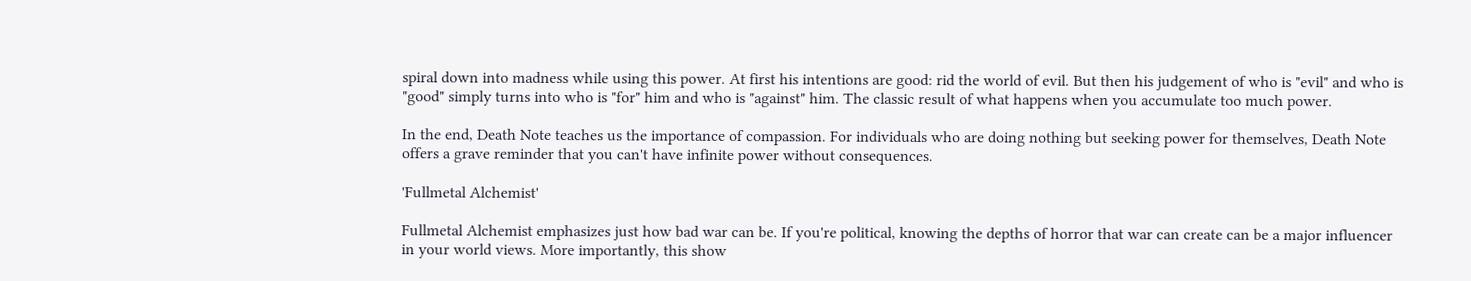spiral down into madness while using this power. At first his intentions are good: rid the world of evil. But then his judgement of who is "evil" and who is "good" simply turns into who is "for" him and who is "against" him. The classic result of what happens when you accumulate too much power.

In the end, Death Note teaches us the importance of compassion. For individuals who are doing nothing but seeking power for themselves, Death Note offers a grave reminder that you can't have infinite power without consequences.

'Fullmetal Alchemist'

Fullmetal Alchemist emphasizes just how bad war can be. If you're political, knowing the depths of horror that war can create can be a major influencer in your world views. More importantly, this show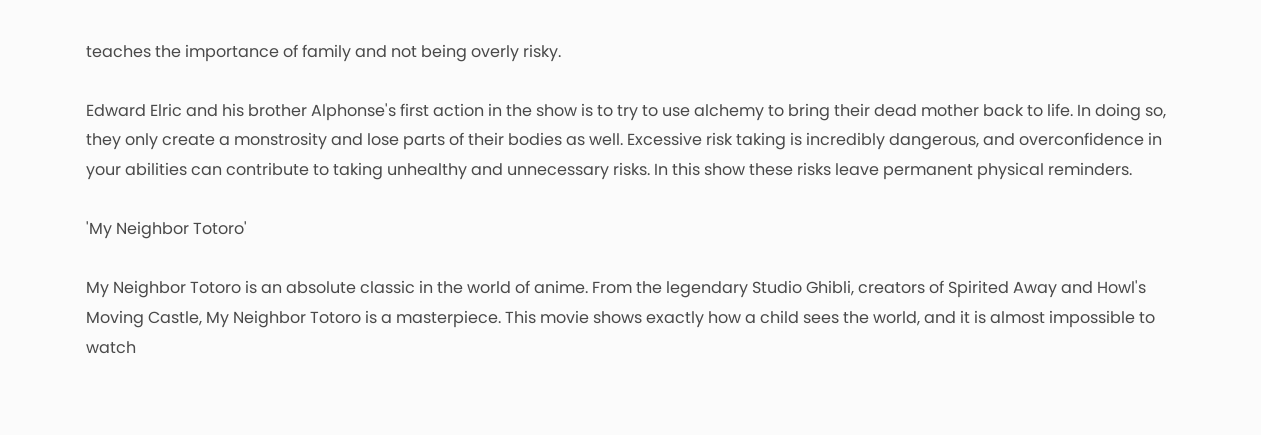teaches the importance of family and not being overly risky.

Edward Elric and his brother Alphonse's first action in the show is to try to use alchemy to bring their dead mother back to life. In doing so, they only create a monstrosity and lose parts of their bodies as well. Excessive risk taking is incredibly dangerous, and overconfidence in your abilities can contribute to taking unhealthy and unnecessary risks. In this show these risks leave permanent physical reminders.

'My Neighbor Totoro'

My Neighbor Totoro is an absolute classic in the world of anime. From the legendary Studio Ghibli, creators of Spirited Away and Howl's Moving Castle, My Neighbor Totoro is a masterpiece. This movie shows exactly how a child sees the world, and it is almost impossible to watch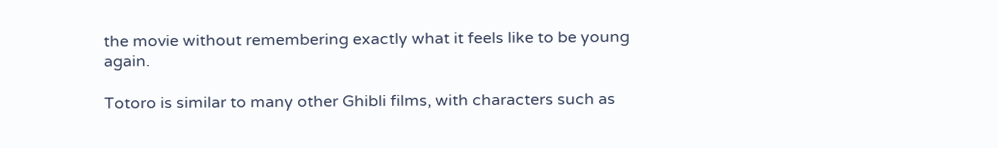the movie without remembering exactly what it feels like to be young again.

Totoro is similar to many other Ghibli films, with characters such as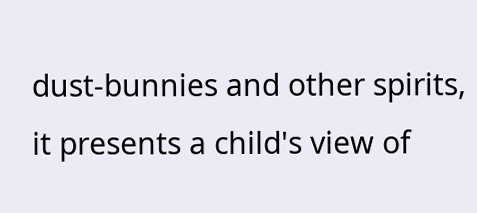dust-bunnies and other spirits, it presents a child's view of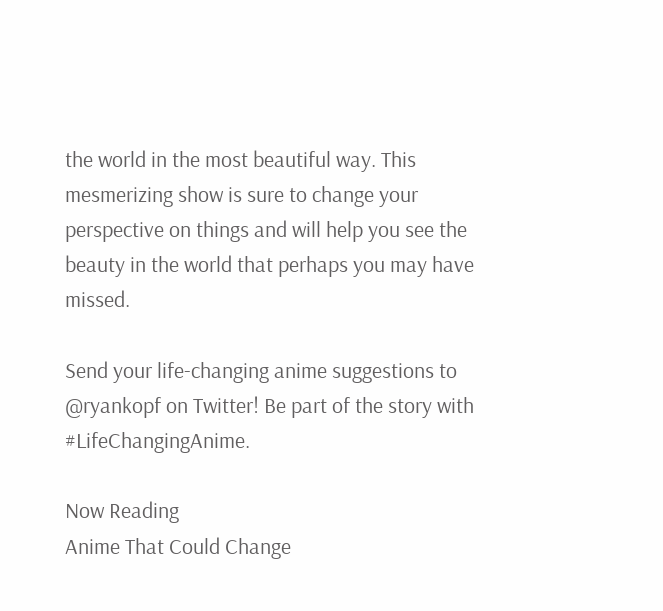the world in the most beautiful way. This mesmerizing show is sure to change your perspective on things and will help you see the beauty in the world that perhaps you may have missed.

Send your life-changing anime suggestions to @ryankopf on Twitter! Be part of the story with #LifeChangingAnime.

Now Reading
Anime That Could Change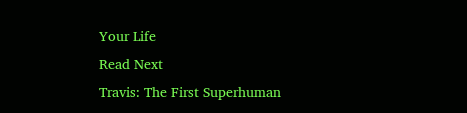Your Life
Read Next
Travis: The First Superhuman